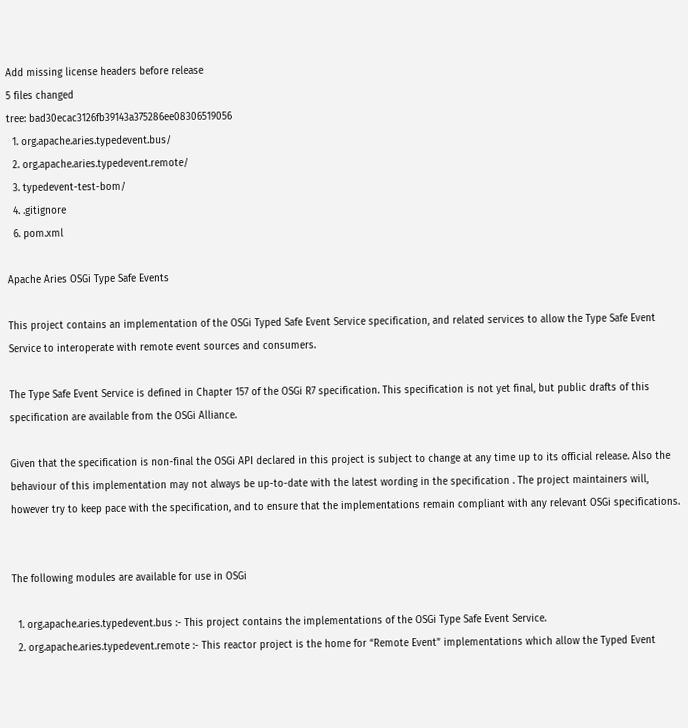Add missing license headers before release
5 files changed
tree: bad30ecac3126fb39143a375286ee08306519056
  1. org.apache.aries.typedevent.bus/
  2. org.apache.aries.typedevent.remote/
  3. typedevent-test-bom/
  4. .gitignore
  6. pom.xml

Apache Aries OSGi Type Safe Events

This project contains an implementation of the OSGi Typed Safe Event Service specification, and related services to allow the Type Safe Event Service to interoperate with remote event sources and consumers.

The Type Safe Event Service is defined in Chapter 157 of the OSGi R7 specification. This specification is not yet final, but public drafts of this specification are available from the OSGi Alliance.

Given that the specification is non-final the OSGi API declared in this project is subject to change at any time up to its official release. Also the behaviour of this implementation may not always be up-to-date with the latest wording in the specification . The project maintainers will, however try to keep pace with the specification, and to ensure that the implementations remain compliant with any relevant OSGi specifications.


The following modules are available for use in OSGi

  1. org.apache.aries.typedevent.bus :- This project contains the implementations of the OSGi Type Safe Event Service.
  2. org.apache.aries.typedevent.remote :- This reactor project is the home for “Remote Event” implementations which allow the Typed Event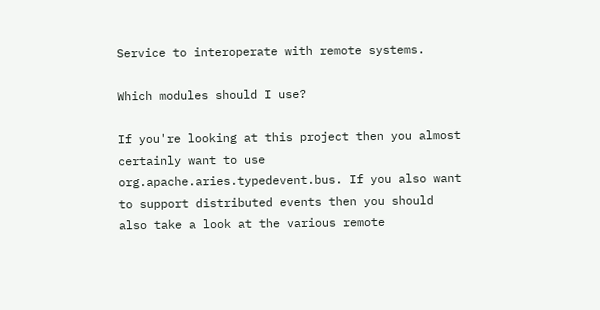Service to interoperate with remote systems.

Which modules should I use?

If you're looking at this project then you almost certainly want to use org.apache.aries.typedevent.bus. If you also want to support distributed events then you should also take a look at the various remote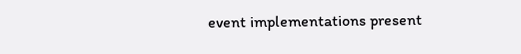event implementations present